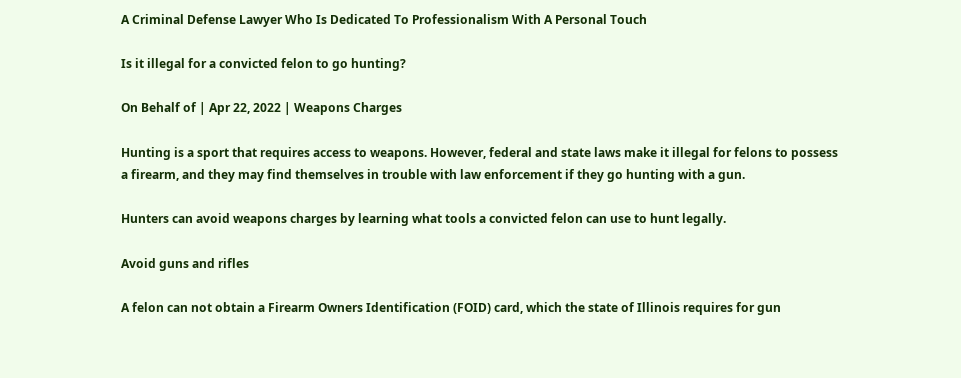A Criminal Defense Lawyer Who Is Dedicated To Professionalism With A Personal Touch

Is it illegal for a convicted felon to go hunting?

On Behalf of | Apr 22, 2022 | Weapons Charges

Hunting is a sport that requires access to weapons. However, federal and state laws make it illegal for felons to possess a firearm, and they may find themselves in trouble with law enforcement if they go hunting with a gun.

Hunters can avoid weapons charges by learning what tools a convicted felon can use to hunt legally.

Avoid guns and rifles

A felon can not obtain a Firearm Owners Identification (FOID) card, which the state of Illinois requires for gun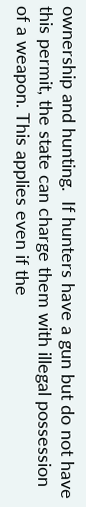ownership and hunting.  If hunters have a gun but do not have this permit, the state can charge them with illegal possession of a weapon. This applies even if the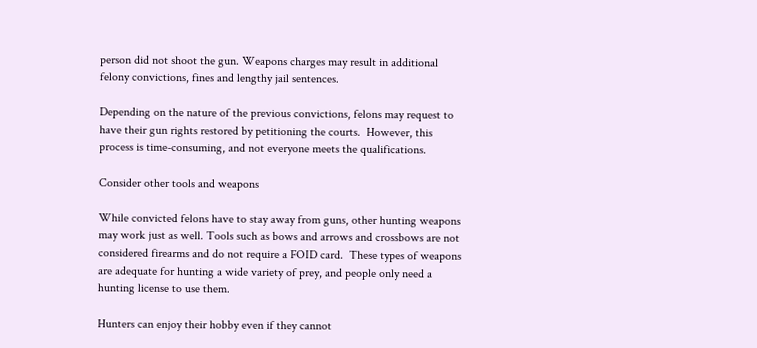person did not shoot the gun. Weapons charges may result in additional felony convictions, fines and lengthy jail sentences.

Depending on the nature of the previous convictions, felons may request to have their gun rights restored by petitioning the courts.  However, this process is time-consuming, and not everyone meets the qualifications.

Consider other tools and weapons

While convicted felons have to stay away from guns, other hunting weapons may work just as well. Tools such as bows and arrows and crossbows are not considered firearms and do not require a FOID card.  These types of weapons are adequate for hunting a wide variety of prey, and people only need a hunting license to use them.

Hunters can enjoy their hobby even if they cannot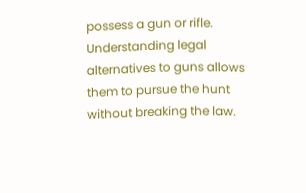possess a gun or rifle. Understanding legal alternatives to guns allows them to pursue the hunt without breaking the law.